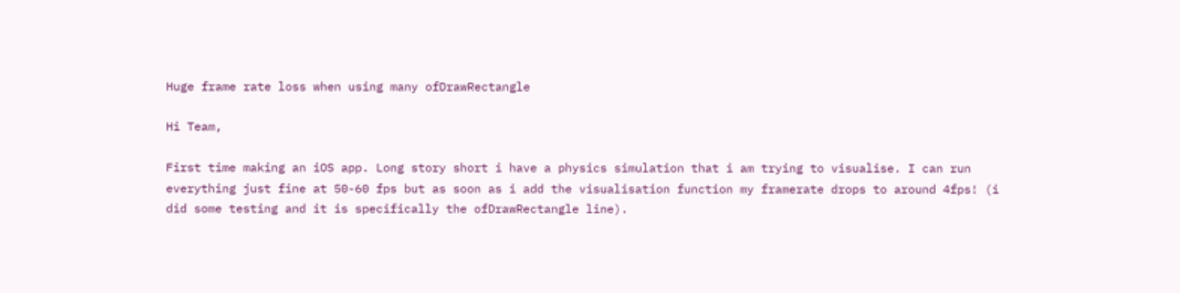Huge frame rate loss when using many ofDrawRectangle

Hi Team,

First time making an iOS app. Long story short i have a physics simulation that i am trying to visualise. I can run everything just fine at 50-60 fps but as soon as i add the visualisation function my framerate drops to around 4fps! (i did some testing and it is specifically the ofDrawRectangle line).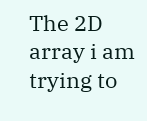The 2D array i am trying to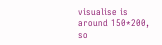visualise is around 150*200, so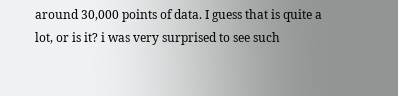around 30,000 points of data. I guess that is quite a lot, or is it? i was very surprised to see such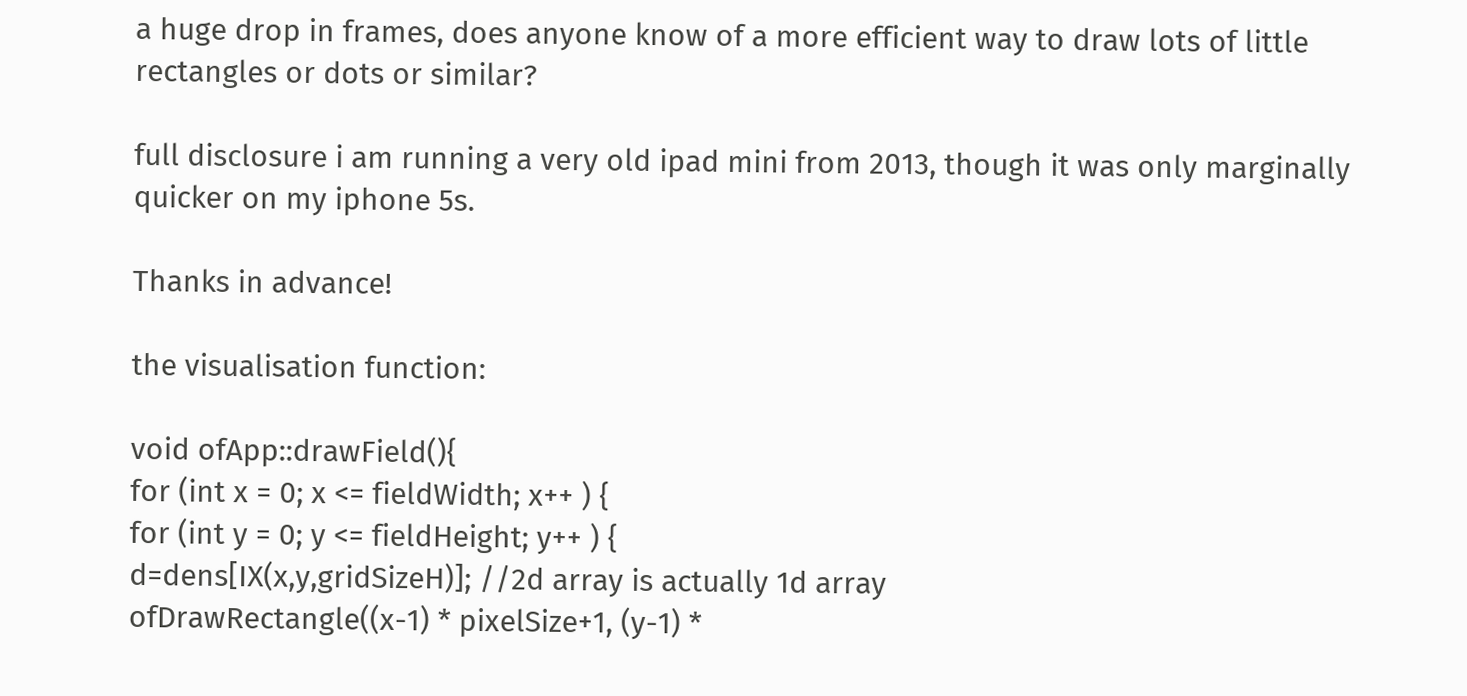a huge drop in frames, does anyone know of a more efficient way to draw lots of little rectangles or dots or similar?

full disclosure i am running a very old ipad mini from 2013, though it was only marginally quicker on my iphone 5s.

Thanks in advance!

the visualisation function:

void ofApp::drawField(){
for (int x = 0; x <= fieldWidth; x++ ) {
for (int y = 0; y <= fieldHeight; y++ ) {
d=dens[IX(x,y,gridSizeH)]; //2d array is actually 1d array
ofDrawRectangle((x-1) * pixelSize+1, (y-1) *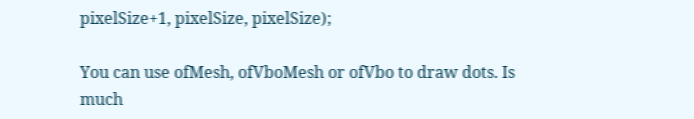pixelSize+1, pixelSize, pixelSize);

You can use ofMesh, ofVboMesh or ofVbo to draw dots. Is much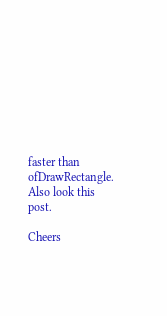faster than ofDrawRectangle.
Also look this post.

Cheers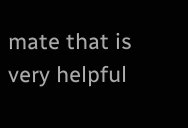mate that is very helpful